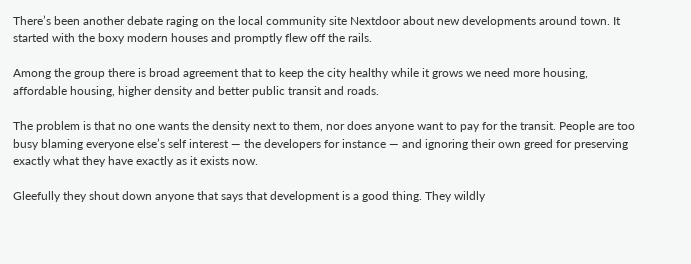There’s been another debate raging on the local community site Nextdoor about new developments around town. It started with the boxy modern houses and promptly flew off the rails.

Among the group there is broad agreement that to keep the city healthy while it grows we need more housing, affordable housing, higher density and better public transit and roads.

The problem is that no one wants the density next to them, nor does anyone want to pay for the transit. People are too busy blaming everyone else’s self interest — the developers for instance — and ignoring their own greed for preserving exactly what they have exactly as it exists now.

Gleefully they shout down anyone that says that development is a good thing. They wildly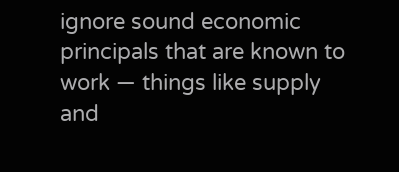ignore sound economic principals that are known to work — things like supply and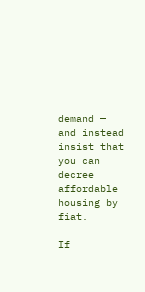demand — and instead insist that you can decree affordable housing by fiat.

If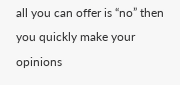all you can offer is “no” then you quickly make your opinions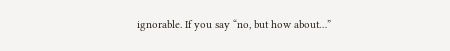ignorable. If you say “no, but how about…”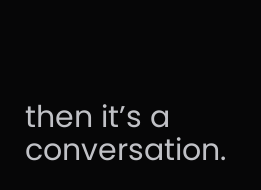then it’s a conversation.